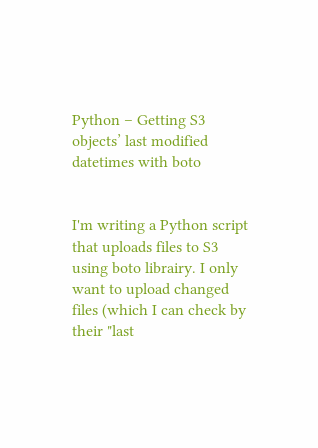Python – Getting S3 objects’ last modified datetimes with boto


I'm writing a Python script that uploads files to S3 using boto librairy. I only want to upload changed files (which I can check by their "last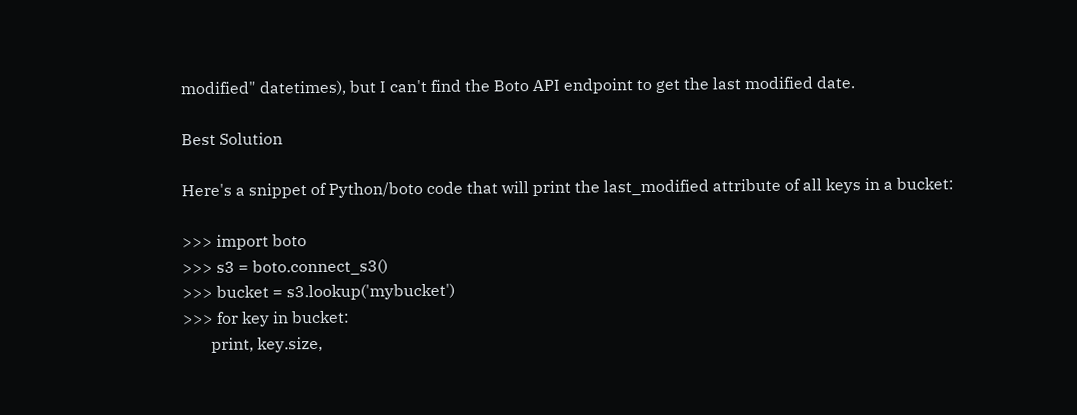modified" datetimes), but I can't find the Boto API endpoint to get the last modified date.

Best Solution

Here's a snippet of Python/boto code that will print the last_modified attribute of all keys in a bucket:

>>> import boto
>>> s3 = boto.connect_s3()
>>> bucket = s3.lookup('mybucket')
>>> for key in bucket:
       print, key.size,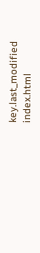key.last_modified
index.html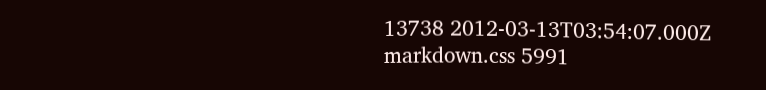13738 2012-03-13T03:54:07.000Z
markdown.css 5991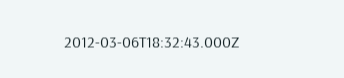2012-03-06T18:32:43.000Z